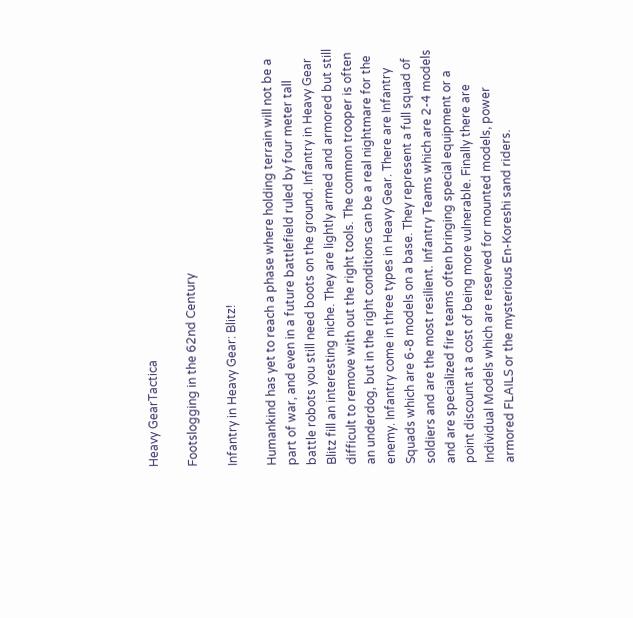Heavy GearTactica

Footslogging in the 62nd Century

Infantry in Heavy Gear: Blitz!

Humankind has yet to reach a phase where holding terrain will not be a part of war, and even in a future battlefield ruled by four meter tall battle robots you still need boots on the ground. Infantry in Heavy Gear Blitz fill an interesting niche. They are lightly armed and armored but still difficult to remove with out the right tools. The common trooper is often an underdog, but in the right conditions can be a real nightmare for the enemy. Infantry come in three types in Heavy Gear. There are Infantry Squads which are 6-8 models on a base. They represent a full squad of soldiers and are the most resilient. Infantry Teams which are 2-4 models and are specialized fire teams often bringing special equipment or a point discount at a cost of being more vulnerable. Finally there are Individual Models which are reserved for mounted models, power armored FLAILS or the mysterious En-Koreshi sand riders.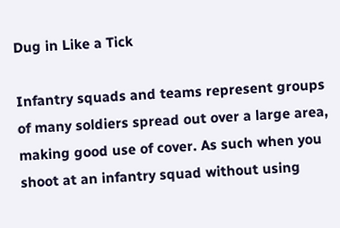Dug in Like a Tick

Infantry squads and teams represent groups of many soldiers spread out over a large area, making good use of cover. As such when you shoot at an infantry squad without using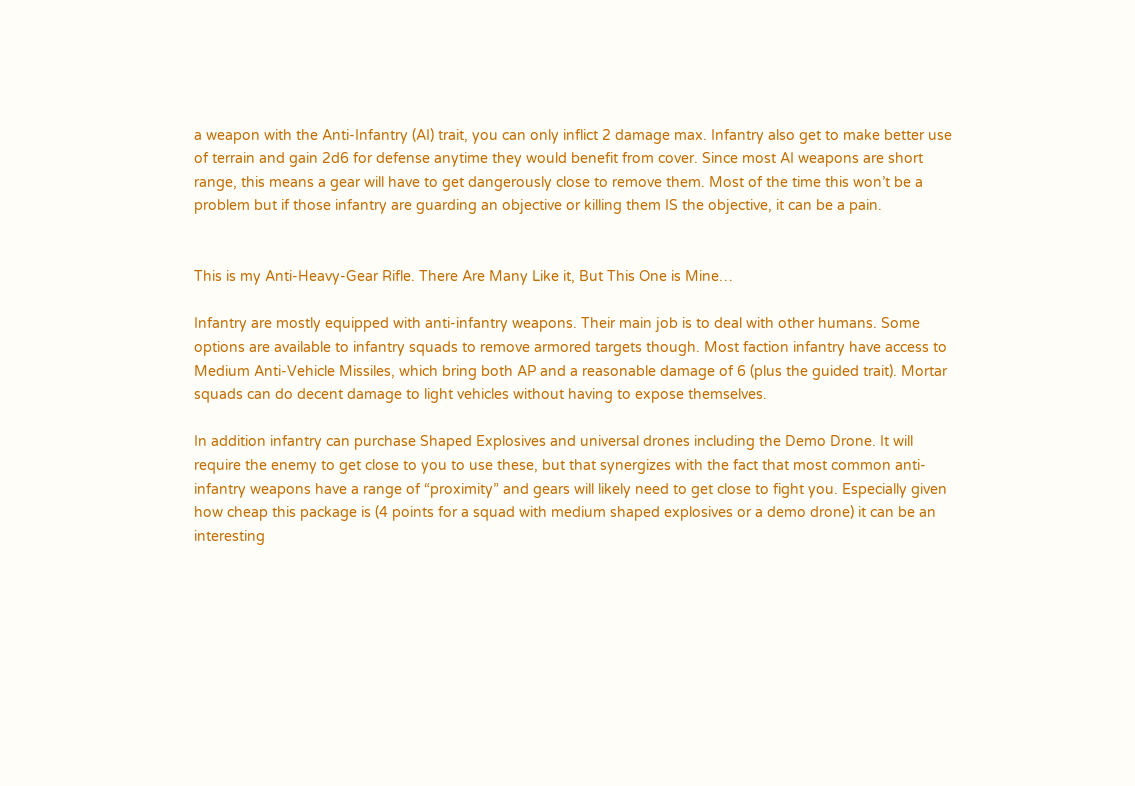a weapon with the Anti-Infantry (AI) trait, you can only inflict 2 damage max. Infantry also get to make better use of terrain and gain 2d6 for defense anytime they would benefit from cover. Since most AI weapons are short range, this means a gear will have to get dangerously close to remove them. Most of the time this won’t be a problem but if those infantry are guarding an objective or killing them IS the objective, it can be a pain.


This is my Anti-Heavy-Gear Rifle. There Are Many Like it, But This One is Mine…

Infantry are mostly equipped with anti-infantry weapons. Their main job is to deal with other humans. Some options are available to infantry squads to remove armored targets though. Most faction infantry have access to Medium Anti-Vehicle Missiles, which bring both AP and a reasonable damage of 6 (plus the guided trait). Mortar squads can do decent damage to light vehicles without having to expose themselves.

In addition infantry can purchase Shaped Explosives and universal drones including the Demo Drone. It will require the enemy to get close to you to use these, but that synergizes with the fact that most common anti-infantry weapons have a range of “proximity” and gears will likely need to get close to fight you. Especially given how cheap this package is (4 points for a squad with medium shaped explosives or a demo drone) it can be an interesting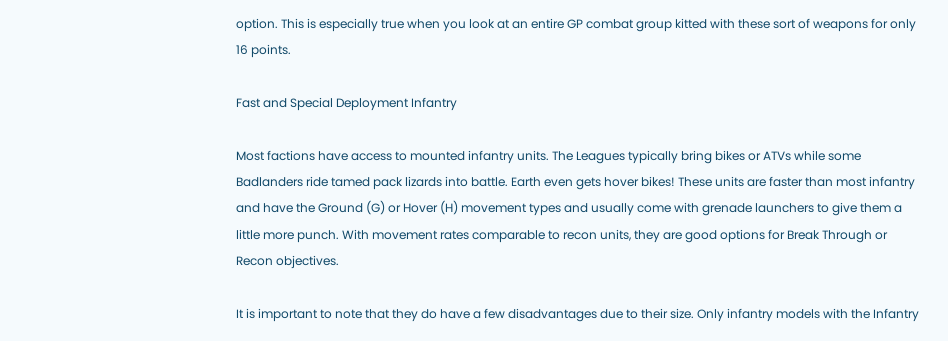option. This is especially true when you look at an entire GP combat group kitted with these sort of weapons for only 16 points.

Fast and Special Deployment Infantry

Most factions have access to mounted infantry units. The Leagues typically bring bikes or ATVs while some Badlanders ride tamed pack lizards into battle. Earth even gets hover bikes! These units are faster than most infantry and have the Ground (G) or Hover (H) movement types and usually come with grenade launchers to give them a little more punch. With movement rates comparable to recon units, they are good options for Break Through or Recon objectives.

It is important to note that they do have a few disadvantages due to their size. Only infantry models with the Infantry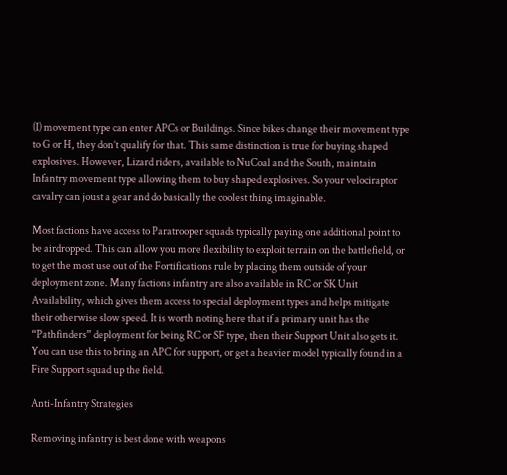(I) movement type can enter APCs or Buildings. Since bikes change their movement type to G or H, they don’t qualify for that. This same distinction is true for buying shaped explosives. However, Lizard riders, available to NuCoal and the South, maintain Infantry movement type allowing them to buy shaped explosives. So your velociraptor cavalry can joust a gear and do basically the coolest thing imaginable.

Most factions have access to Paratrooper squads typically paying one additional point to be airdropped. This can allow you more flexibility to exploit terrain on the battlefield, or to get the most use out of the Fortifications rule by placing them outside of your deployment zone. Many factions infantry are also available in RC or SK Unit Availability, which gives them access to special deployment types and helps mitigate their otherwise slow speed. It is worth noting here that if a primary unit has the “Pathfinders” deployment for being RC or SF type, then their Support Unit also gets it. You can use this to bring an APC for support, or get a heavier model typically found in a Fire Support squad up the field.

Anti-Infantry Strategies

Removing infantry is best done with weapons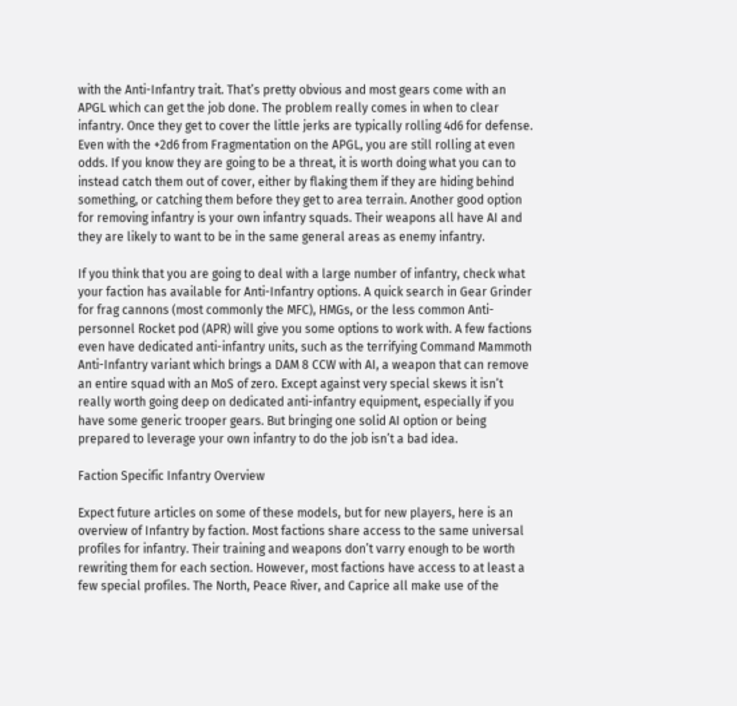with the Anti-Infantry trait. That’s pretty obvious and most gears come with an APGL which can get the job done. The problem really comes in when to clear infantry. Once they get to cover the little jerks are typically rolling 4d6 for defense. Even with the +2d6 from Fragmentation on the APGL, you are still rolling at even odds. If you know they are going to be a threat, it is worth doing what you can to instead catch them out of cover, either by flaking them if they are hiding behind something, or catching them before they get to area terrain. Another good option for removing infantry is your own infantry squads. Their weapons all have AI and they are likely to want to be in the same general areas as enemy infantry.

If you think that you are going to deal with a large number of infantry, check what your faction has available for Anti-Infantry options. A quick search in Gear Grinder for frag cannons (most commonly the MFC), HMGs, or the less common Anti-personnel Rocket pod (APR) will give you some options to work with. A few factions even have dedicated anti-infantry units, such as the terrifying Command Mammoth Anti-Infantry variant which brings a DAM 8 CCW with AI, a weapon that can remove an entire squad with an MoS of zero. Except against very special skews it isn’t really worth going deep on dedicated anti-infantry equipment, especially if you have some generic trooper gears. But bringing one solid AI option or being prepared to leverage your own infantry to do the job isn’t a bad idea.

Faction Specific Infantry Overview

Expect future articles on some of these models, but for new players, here is an overview of Infantry by faction. Most factions share access to the same universal profiles for infantry. Their training and weapons don’t varry enough to be worth rewriting them for each section. However, most factions have access to at least a few special profiles. The North, Peace River, and Caprice all make use of the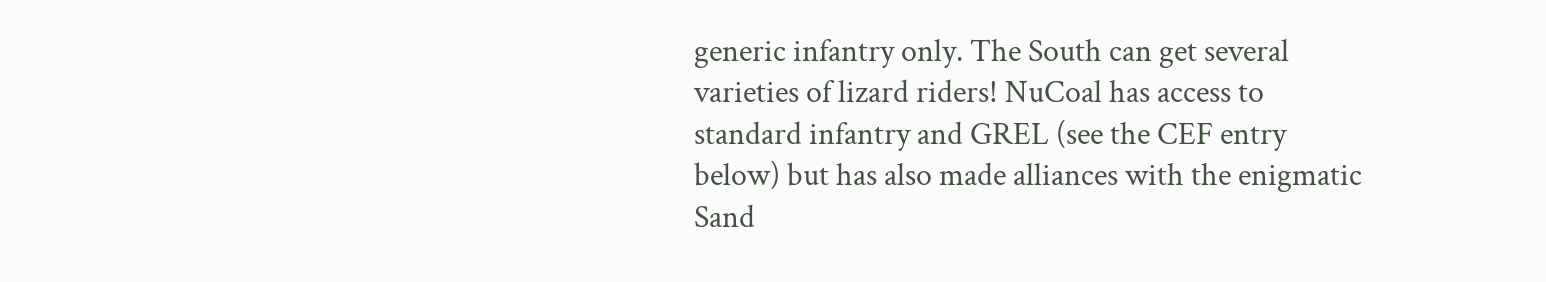generic infantry only. The South can get several varieties of lizard riders! NuCoal has access to standard infantry and GREL (see the CEF entry below) but has also made alliances with the enigmatic Sand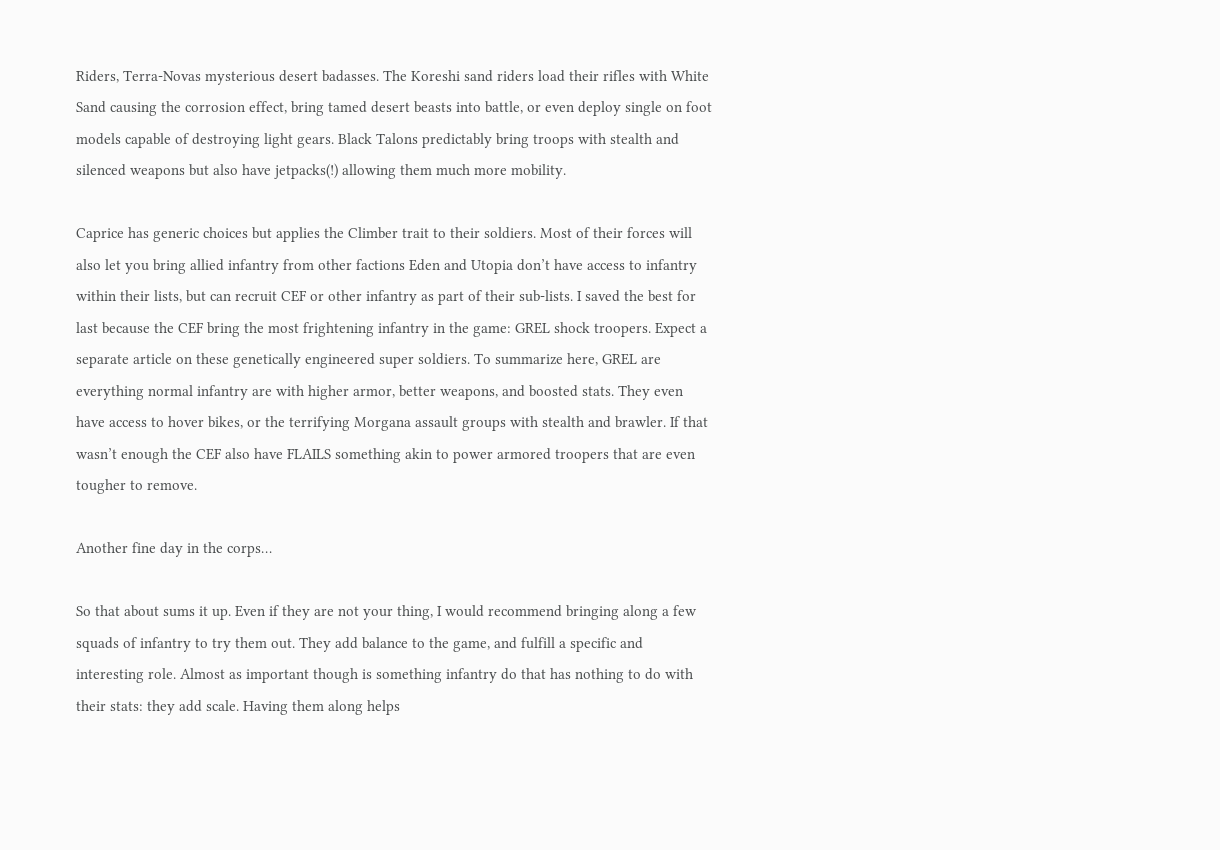Riders, Terra-Novas mysterious desert badasses. The Koreshi sand riders load their rifles with White Sand causing the corrosion effect, bring tamed desert beasts into battle, or even deploy single on foot models capable of destroying light gears. Black Talons predictably bring troops with stealth and silenced weapons but also have jetpacks(!) allowing them much more mobility.

Caprice has generic choices but applies the Climber trait to their soldiers. Most of their forces will also let you bring allied infantry from other factions Eden and Utopia don’t have access to infantry within their lists, but can recruit CEF or other infantry as part of their sub-lists. I saved the best for last because the CEF bring the most frightening infantry in the game: GREL shock troopers. Expect a separate article on these genetically engineered super soldiers. To summarize here, GREL are everything normal infantry are with higher armor, better weapons, and boosted stats. They even have access to hover bikes, or the terrifying Morgana assault groups with stealth and brawler. If that wasn’t enough the CEF also have FLAILS something akin to power armored troopers that are even tougher to remove.

Another fine day in the corps…

So that about sums it up. Even if they are not your thing, I would recommend bringing along a few squads of infantry to try them out. They add balance to the game, and fulfill a specific and interesting role. Almost as important though is something infantry do that has nothing to do with their stats: they add scale. Having them along helps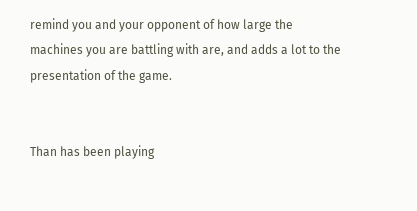remind you and your opponent of how large the machines you are battling with are, and adds a lot to the presentation of the game.


Than has been playing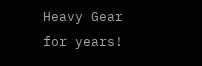Heavy Gear for years!